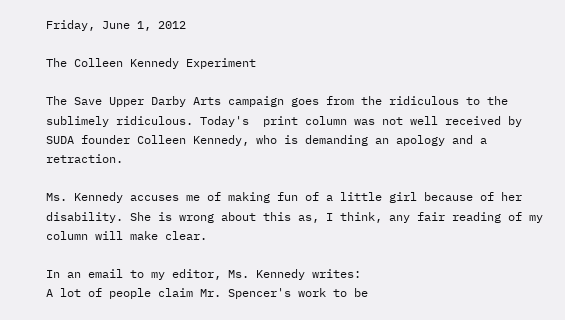Friday, June 1, 2012

The Colleen Kennedy Experiment

The Save Upper Darby Arts campaign goes from the ridiculous to the sublimely ridiculous. Today's  print column was not well received by SUDA founder Colleen Kennedy, who is demanding an apology and a retraction.

Ms. Kennedy accuses me of making fun of a little girl because of her disability. She is wrong about this as, I think, any fair reading of my column will make clear.

In an email to my editor, Ms. Kennedy writes:
A lot of people claim Mr. Spencer's work to be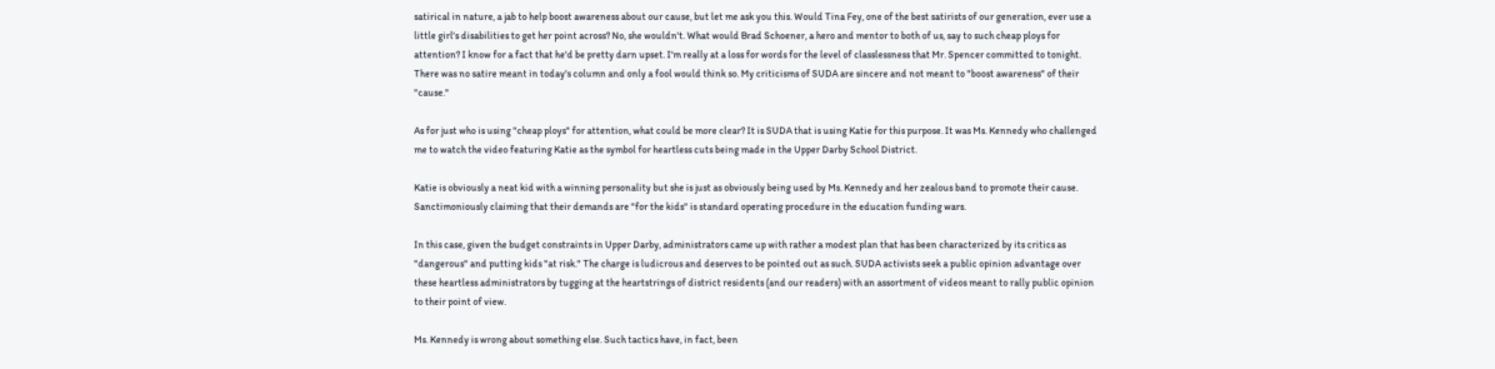satirical in nature, a jab to help boost awareness about our cause, but let me ask you this. Would Tina Fey, one of the best satirists of our generation, ever use a little girl's disabilities to get her point across? No, she wouldn't. What would Brad Schoener, a hero and mentor to both of us, say to such cheap ploys for attention? I know for a fact that he'd be pretty darn upset. I'm really at a loss for words for the level of classlessness that Mr. Spencer committed to tonight.
There was no satire meant in today's column and only a fool would think so. My criticisms of SUDA are sincere and not meant to "boost awareness" of their "cause."

As for just who is using "cheap ploys" for attention, what could be more clear? It is SUDA that is using Katie for this purpose. It was Ms. Kennedy who challenged me to watch the video featuring Katie as the symbol for heartless cuts being made in the Upper Darby School District.

Katie is obviously a neat kid with a winning personality but she is just as obviously being used by Ms. Kennedy and her zealous band to promote their cause. Sanctimoniously claiming that their demands are "for the kids" is standard operating procedure in the education funding wars.

In this case, given the budget constraints in Upper Darby, administrators came up with rather a modest plan that has been characterized by its critics as "dangerous" and putting kids "at risk." The charge is ludicrous and deserves to be pointed out as such. SUDA activists seek a public opinion advantage over these heartless administrators by tugging at the heartstrings of district residents (and our readers) with an assortment of videos meant to rally public opinion to their point of view.

Ms. Kennedy is wrong about something else. Such tactics have, in fact, been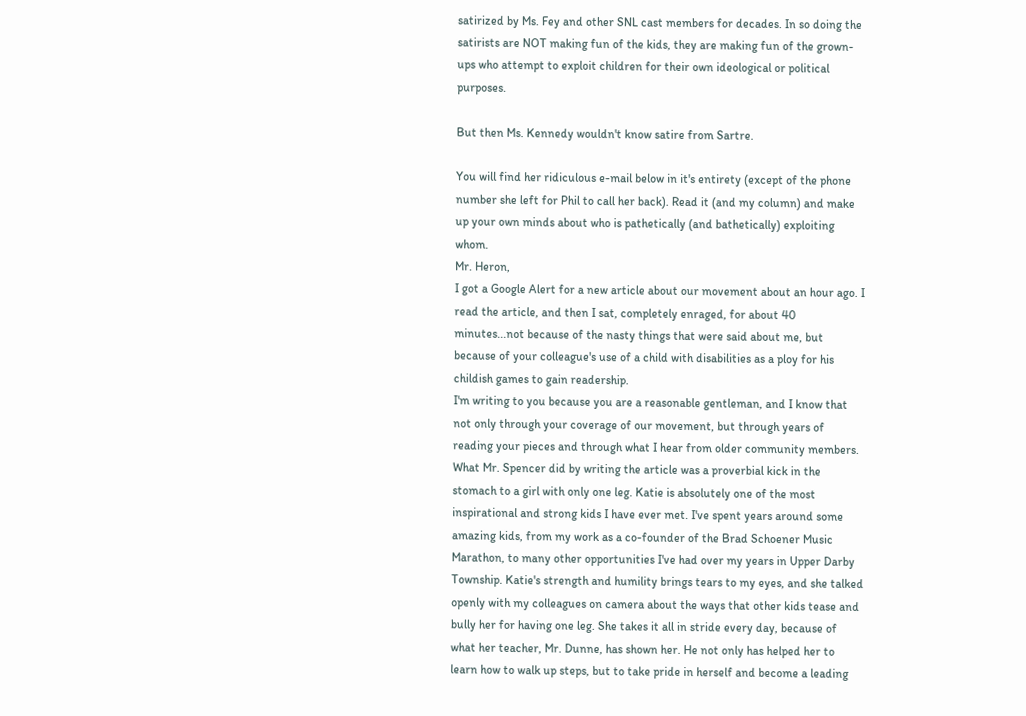satirized by Ms. Fey and other SNL cast members for decades. In so doing the satirists are NOT making fun of the kids, they are making fun of the grown-ups who attempt to exploit children for their own ideological or political purposes.

But then Ms. Kennedy wouldn't know satire from Sartre.

You will find her ridiculous e-mail below in it's entirety (except of the phone number she left for Phil to call her back). Read it (and my column) and make up your own minds about who is pathetically (and bathetically) exploiting whom.
Mr. Heron,
I got a Google Alert for a new article about our movement about an hour ago. I read the article, and then I sat, completely enraged, for about 40 minutes...not because of the nasty things that were said about me, but because of your colleague's use of a child with disabilities as a ploy for his childish games to gain readership.
I'm writing to you because you are a reasonable gentleman, and I know that not only through your coverage of our movement, but through years of reading your pieces and through what I hear from older community members. What Mr. Spencer did by writing the article was a proverbial kick in the stomach to a girl with only one leg. Katie is absolutely one of the most inspirational and strong kids I have ever met. I've spent years around some amazing kids, from my work as a co-founder of the Brad Schoener Music Marathon, to many other opportunities I've had over my years in Upper Darby Township. Katie's strength and humility brings tears to my eyes, and she talked openly with my colleagues on camera about the ways that other kids tease and bully her for having one leg. She takes it all in stride every day, because of what her teacher, Mr. Dunne, has shown her. He not only has helped her to learn how to walk up steps, but to take pride in herself and become a leading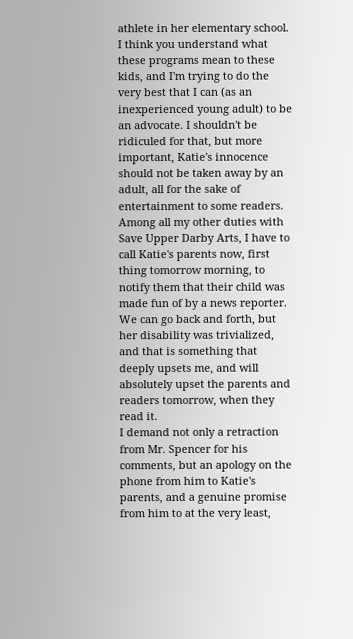athlete in her elementary school. I think you understand what these programs mean to these kids, and I'm trying to do the very best that I can (as an inexperienced young adult) to be an advocate. I shouldn't be ridiculed for that, but more important, Katie's innocence should not be taken away by an adult, all for the sake of entertainment to some readers.
Among all my other duties with Save Upper Darby Arts, I have to call Katie's parents now, first thing tomorrow morning, to notify them that their child was made fun of by a news reporter. We can go back and forth, but her disability was trivialized, and that is something that deeply upsets me, and will absolutely upset the parents and readers tomorrow, when they read it.
I demand not only a retraction from Mr. Spencer for his comments, but an apology on the phone from him to Katie's parents, and a genuine promise from him to at the very least,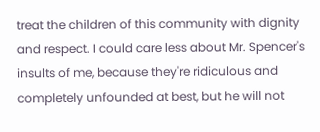treat the children of this community with dignity and respect. I could care less about Mr. Spencer's insults of me, because they're ridiculous and completely unfounded at best, but he will not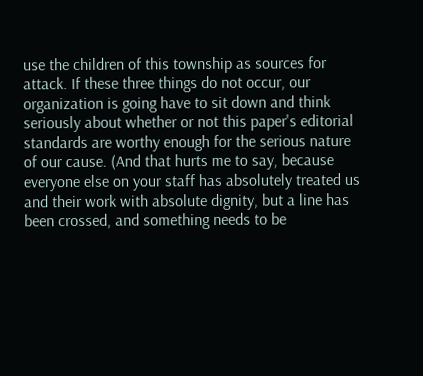use the children of this township as sources for attack. If these three things do not occur, our organization is going have to sit down and think seriously about whether or not this paper's editorial standards are worthy enough for the serious nature of our cause. (And that hurts me to say, because everyone else on your staff has absolutely treated us and their work with absolute dignity, but a line has been crossed, and something needs to be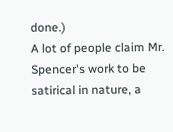done.)
A lot of people claim Mr. Spencer's work to be satirical in nature, a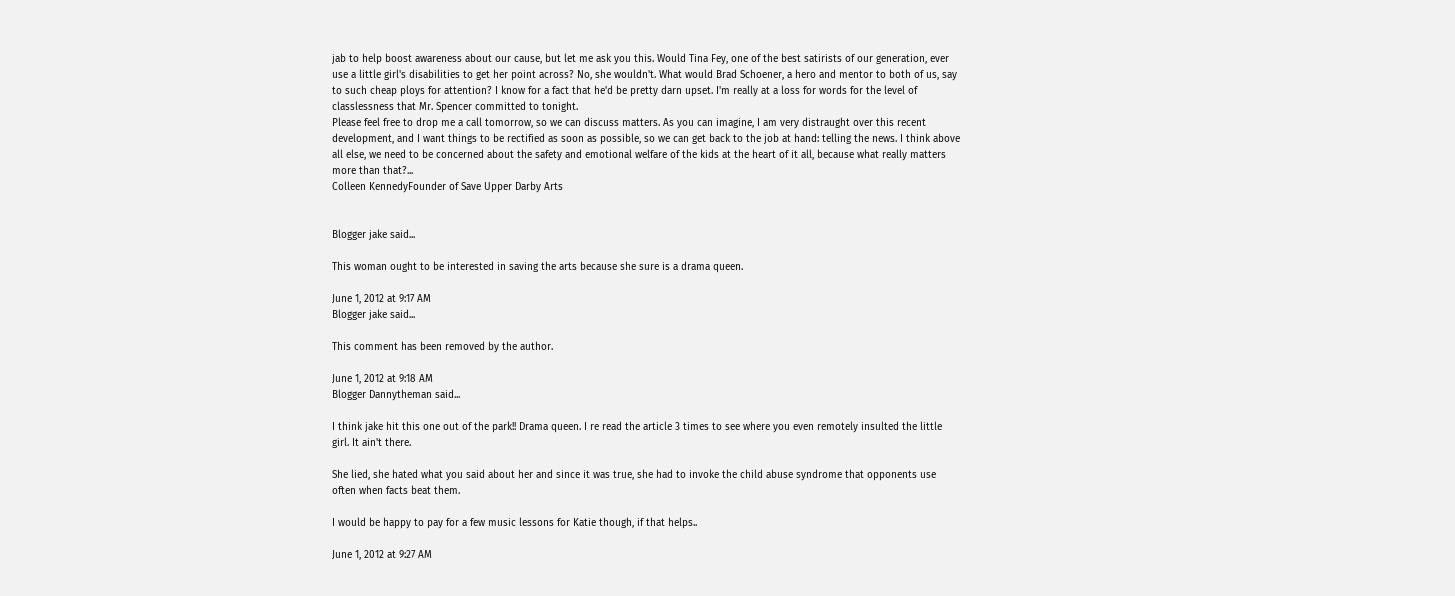jab to help boost awareness about our cause, but let me ask you this. Would Tina Fey, one of the best satirists of our generation, ever use a little girl's disabilities to get her point across? No, she wouldn't. What would Brad Schoener, a hero and mentor to both of us, say to such cheap ploys for attention? I know for a fact that he'd be pretty darn upset. I'm really at a loss for words for the level of classlessness that Mr. Spencer committed to tonight.
Please feel free to drop me a call tomorrow, so we can discuss matters. As you can imagine, I am very distraught over this recent development, and I want things to be rectified as soon as possible, so we can get back to the job at hand: telling the news. I think above all else, we need to be concerned about the safety and emotional welfare of the kids at the heart of it all, because what really matters more than that?...
Colleen KennedyFounder of Save Upper Darby Arts


Blogger jake said...

This woman ought to be interested in saving the arts because she sure is a drama queen.

June 1, 2012 at 9:17 AM
Blogger jake said...

This comment has been removed by the author.

June 1, 2012 at 9:18 AM
Blogger Dannytheman said...

I think jake hit this one out of the park!! Drama queen. I re read the article 3 times to see where you even remotely insulted the little girl. It ain't there.

She lied, she hated what you said about her and since it was true, she had to invoke the child abuse syndrome that opponents use often when facts beat them.

I would be happy to pay for a few music lessons for Katie though, if that helps..

June 1, 2012 at 9:27 AM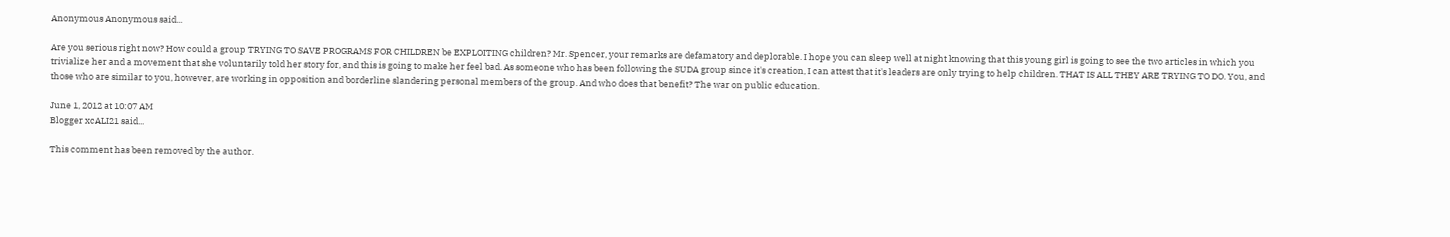Anonymous Anonymous said...

Are you serious right now? How could a group TRYING TO SAVE PROGRAMS FOR CHILDREN be EXPLOITING children? Mr. Spencer, your remarks are defamatory and deplorable. I hope you can sleep well at night knowing that this young girl is going to see the two articles in which you trivialize her and a movement that she voluntarily told her story for, and this is going to make her feel bad. As someone who has been following the SUDA group since it's creation, I can attest that it's leaders are only trying to help children. THAT IS ALL THEY ARE TRYING TO DO. You, and those who are similar to you, however, are working in opposition and borderline slandering personal members of the group. And who does that benefit? The war on public education.

June 1, 2012 at 10:07 AM
Blogger xcALI21 said...

This comment has been removed by the author.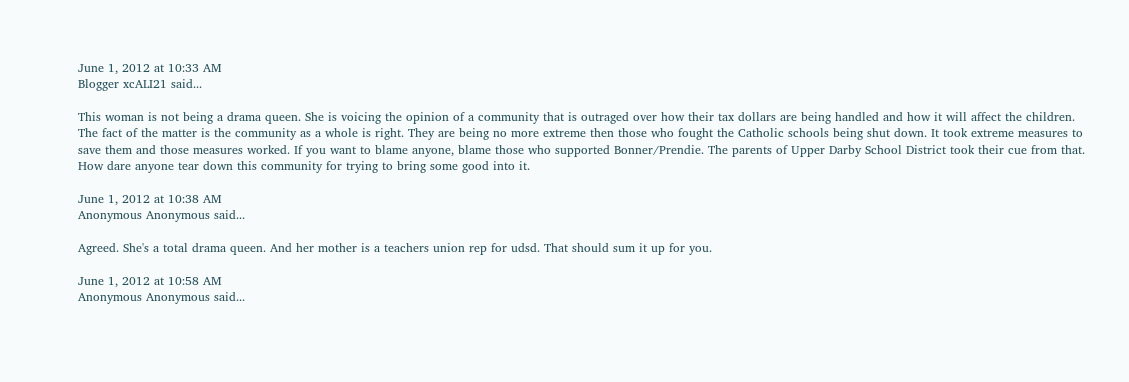June 1, 2012 at 10:33 AM
Blogger xcALI21 said...

This woman is not being a drama queen. She is voicing the opinion of a community that is outraged over how their tax dollars are being handled and how it will affect the children. The fact of the matter is the community as a whole is right. They are being no more extreme then those who fought the Catholic schools being shut down. It took extreme measures to save them and those measures worked. If you want to blame anyone, blame those who supported Bonner/Prendie. The parents of Upper Darby School District took their cue from that. How dare anyone tear down this community for trying to bring some good into it.

June 1, 2012 at 10:38 AM
Anonymous Anonymous said...

Agreed. She's a total drama queen. And her mother is a teachers union rep for udsd. That should sum it up for you.

June 1, 2012 at 10:58 AM
Anonymous Anonymous said...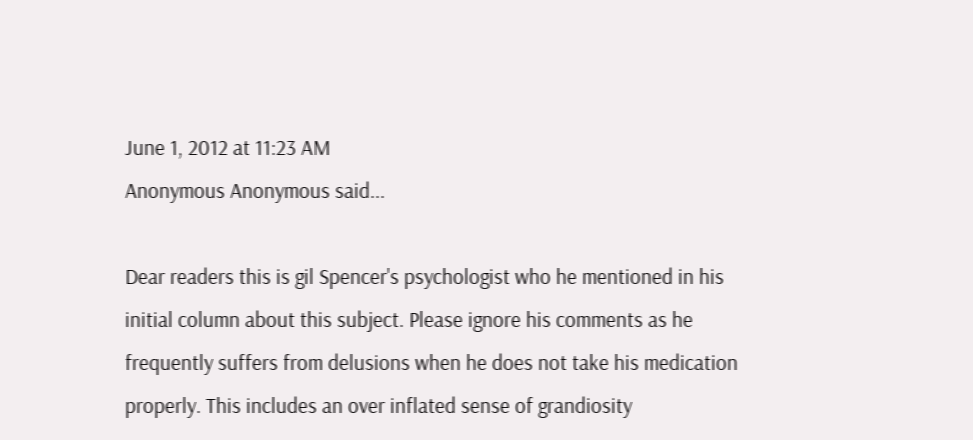June 1, 2012 at 11:23 AM
Anonymous Anonymous said...

Dear readers this is gil Spencer's psychologist who he mentioned in his initial column about this subject. Please ignore his comments as he frequently suffers from delusions when he does not take his medication properly. This includes an over inflated sense of grandiosity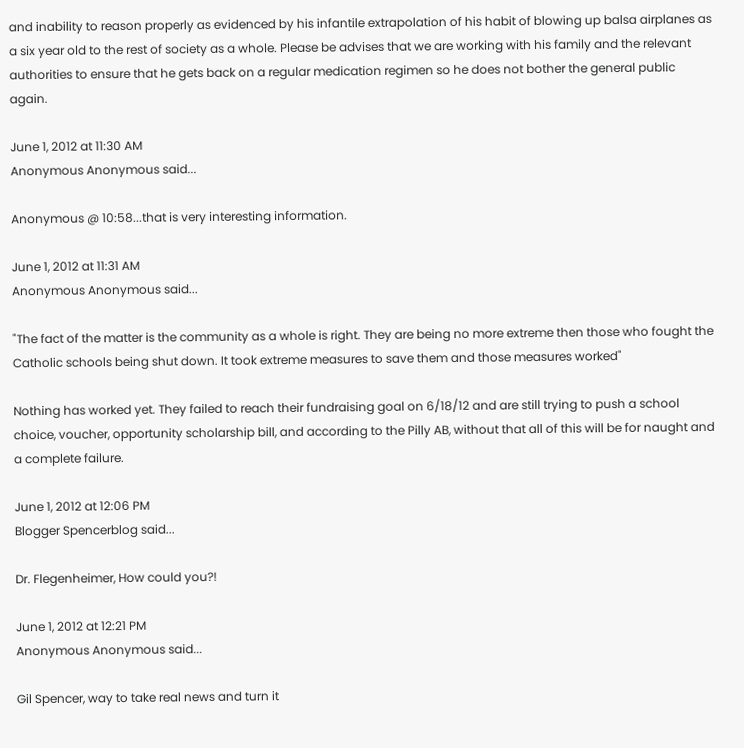and inability to reason properly as evidenced by his infantile extrapolation of his habit of blowing up balsa airplanes as a six year old to the rest of society as a whole. Please be advises that we are working with his family and the relevant authorities to ensure that he gets back on a regular medication regimen so he does not bother the general public again.

June 1, 2012 at 11:30 AM
Anonymous Anonymous said...

Anonymous @ 10:58...that is very interesting information.

June 1, 2012 at 11:31 AM
Anonymous Anonymous said...

"The fact of the matter is the community as a whole is right. They are being no more extreme then those who fought the Catholic schools being shut down. It took extreme measures to save them and those measures worked"

Nothing has worked yet. They failed to reach their fundraising goal on 6/18/12 and are still trying to push a school choice, voucher, opportunity scholarship bill, and according to the Pilly AB, without that all of this will be for naught and a complete failure.

June 1, 2012 at 12:06 PM
Blogger Spencerblog said...

Dr. Flegenheimer, How could you?!

June 1, 2012 at 12:21 PM
Anonymous Anonymous said...

Gil Spencer, way to take real news and turn it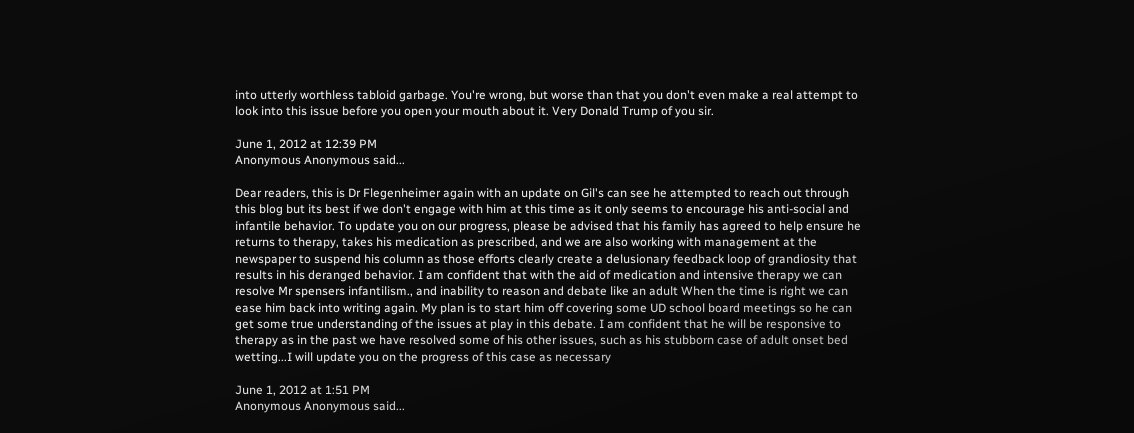into utterly worthless tabloid garbage. You're wrong, but worse than that you don't even make a real attempt to look into this issue before you open your mouth about it. Very Donald Trump of you sir.

June 1, 2012 at 12:39 PM
Anonymous Anonymous said...

Dear readers, this is Dr Flegenheimer again with an update on Gil's can see he attempted to reach out through this blog but its best if we don't engage with him at this time as it only seems to encourage his anti-social and infantile behavior. To update you on our progress, please be advised that his family has agreed to help ensure he returns to therapy, takes his medication as prescribed, and we are also working with management at the newspaper to suspend his column as those efforts clearly create a delusionary feedback loop of grandiosity that results in his deranged behavior. I am confident that with the aid of medication and intensive therapy we can resolve Mr spensers infantilism., and inability to reason and debate like an adult When the time is right we can ease him back into writing again. My plan is to start him off covering some UD school board meetings so he can get some true understanding of the issues at play in this debate. I am confident that he will be responsive to therapy as in the past we have resolved some of his other issues, such as his stubborn case of adult onset bed wetting...I will update you on the progress of this case as necessary

June 1, 2012 at 1:51 PM
Anonymous Anonymous said...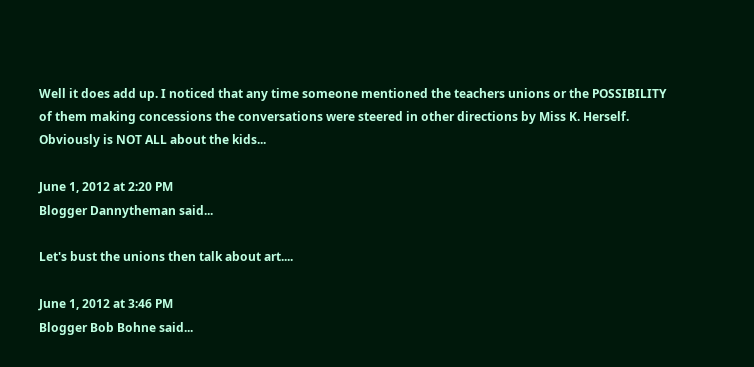Well it does add up. I noticed that any time someone mentioned the teachers unions or the POSSIBILITY of them making concessions the conversations were steered in other directions by Miss K. Herself. Obviously is NOT ALL about the kids...

June 1, 2012 at 2:20 PM
Blogger Dannytheman said...

Let's bust the unions then talk about art....

June 1, 2012 at 3:46 PM
Blogger Bob Bohne said...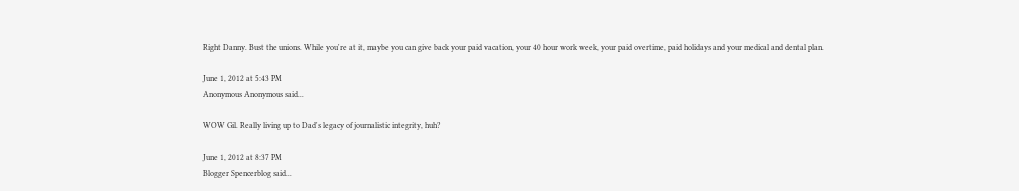Right Danny. Bust the unions. While you're at it, maybe you can give back your paid vacation, your 40 hour work week, your paid overtime, paid holidays and your medical and dental plan.

June 1, 2012 at 5:43 PM
Anonymous Anonymous said...

WOW Gil. Really living up to Dad's legacy of journalistic integrity, huh?

June 1, 2012 at 8:37 PM
Blogger Spencerblog said...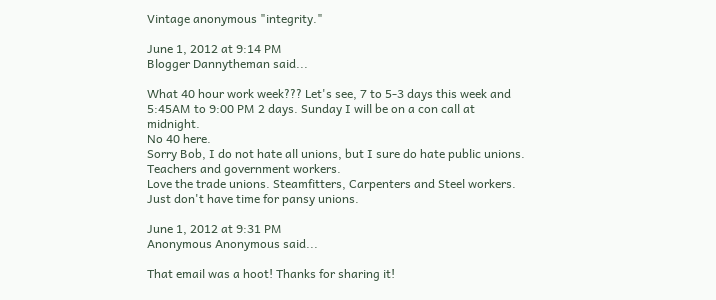Vintage anonymous "integrity."

June 1, 2012 at 9:14 PM
Blogger Dannytheman said...

What 40 hour work week??? Let's see, 7 to 5-3 days this week and 5:45AM to 9:00 PM 2 days. Sunday I will be on a con call at midnight.
No 40 here.
Sorry Bob, I do not hate all unions, but I sure do hate public unions. Teachers and government workers.
Love the trade unions. Steamfitters, Carpenters and Steel workers. Just don't have time for pansy unions.

June 1, 2012 at 9:31 PM
Anonymous Anonymous said...

That email was a hoot! Thanks for sharing it!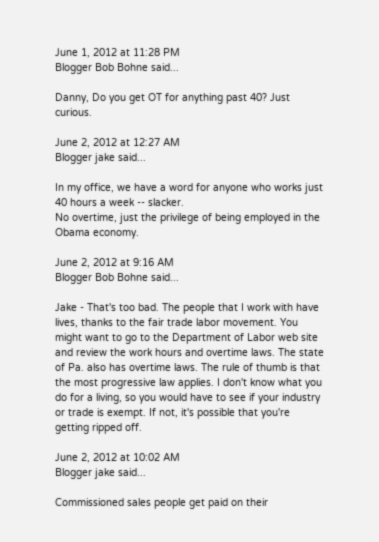June 1, 2012 at 11:28 PM
Blogger Bob Bohne said...

Danny, Do you get OT for anything past 40? Just curious.

June 2, 2012 at 12:27 AM
Blogger jake said...

In my office, we have a word for anyone who works just 40 hours a week -- slacker.
No overtime, just the privilege of being employed in the Obama economy.

June 2, 2012 at 9:16 AM
Blogger Bob Bohne said...

Jake - That's too bad. The people that I work with have lives, thanks to the fair trade labor movement. You might want to go to the Department of Labor web site and review the work hours and overtime laws. The state of Pa. also has overtime laws. The rule of thumb is that the most progressive law applies. I don't know what you do for a living, so you would have to see if your industry or trade is exempt. If not, it's possible that you're getting ripped off.

June 2, 2012 at 10:02 AM
Blogger jake said...

Commissioned sales people get paid on their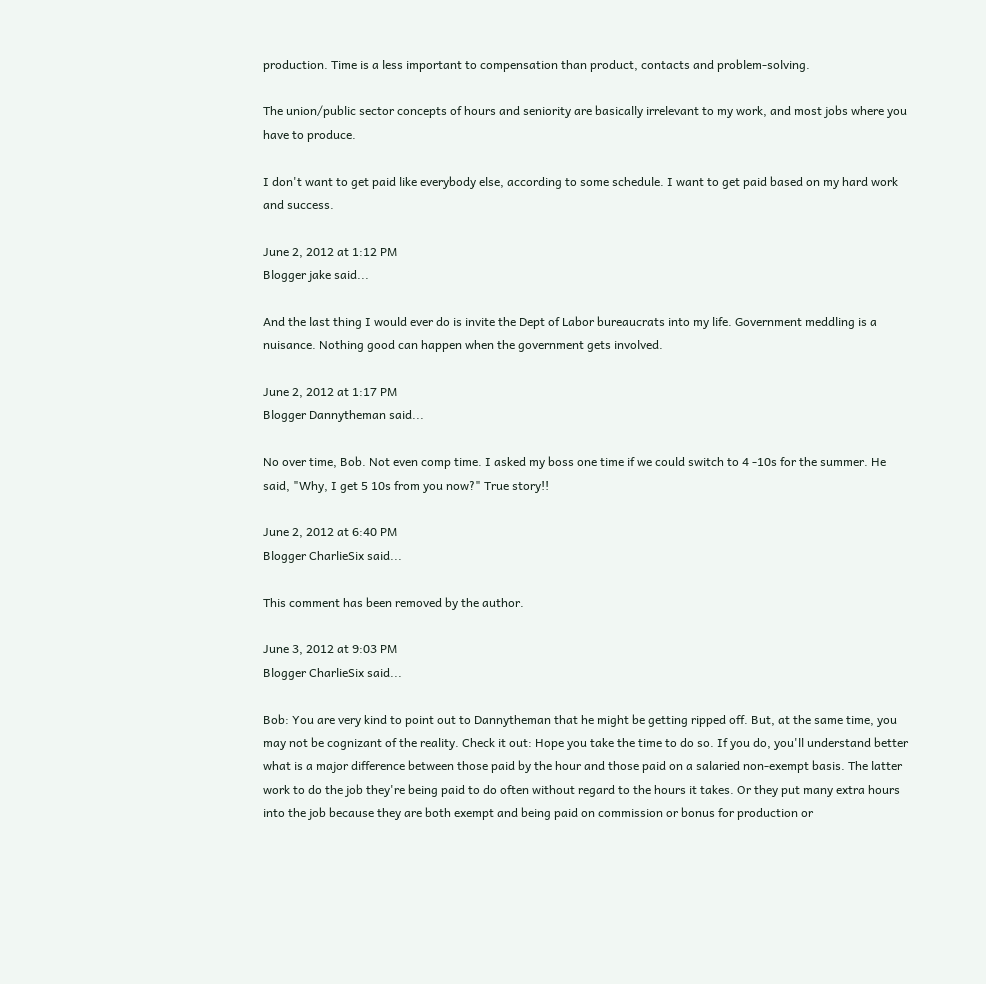production. Time is a less important to compensation than product, contacts and problem-solving.

The union/public sector concepts of hours and seniority are basically irrelevant to my work, and most jobs where you have to produce.

I don't want to get paid like everybody else, according to some schedule. I want to get paid based on my hard work and success.

June 2, 2012 at 1:12 PM
Blogger jake said...

And the last thing I would ever do is invite the Dept of Labor bureaucrats into my life. Government meddling is a nuisance. Nothing good can happen when the government gets involved.

June 2, 2012 at 1:17 PM
Blogger Dannytheman said...

No over time, Bob. Not even comp time. I asked my boss one time if we could switch to 4 -10s for the summer. He said, "Why, I get 5 10s from you now?" True story!!

June 2, 2012 at 6:40 PM
Blogger CharlieSix said...

This comment has been removed by the author.

June 3, 2012 at 9:03 PM
Blogger CharlieSix said...

Bob: You are very kind to point out to Dannytheman that he might be getting ripped off. But, at the same time, you may not be cognizant of the reality. Check it out: Hope you take the time to do so. If you do, you'll understand better what is a major difference between those paid by the hour and those paid on a salaried non-exempt basis. The latter work to do the job they're being paid to do often without regard to the hours it takes. Or they put many extra hours into the job because they are both exempt and being paid on commission or bonus for production or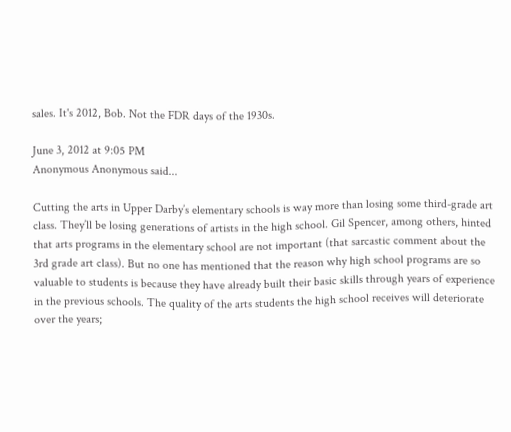sales. It's 2012, Bob. Not the FDR days of the 1930s.

June 3, 2012 at 9:05 PM
Anonymous Anonymous said...

Cutting the arts in Upper Darby’s elementary schools is way more than losing some third-grade art class. They’ll be losing generations of artists in the high school. Gil Spencer, among others, hinted that arts programs in the elementary school are not important (that sarcastic comment about the 3rd grade art class). But no one has mentioned that the reason why high school programs are so valuable to students is because they have already built their basic skills through years of experience in the previous schools. The quality of the arts students the high school receives will deteriorate over the years;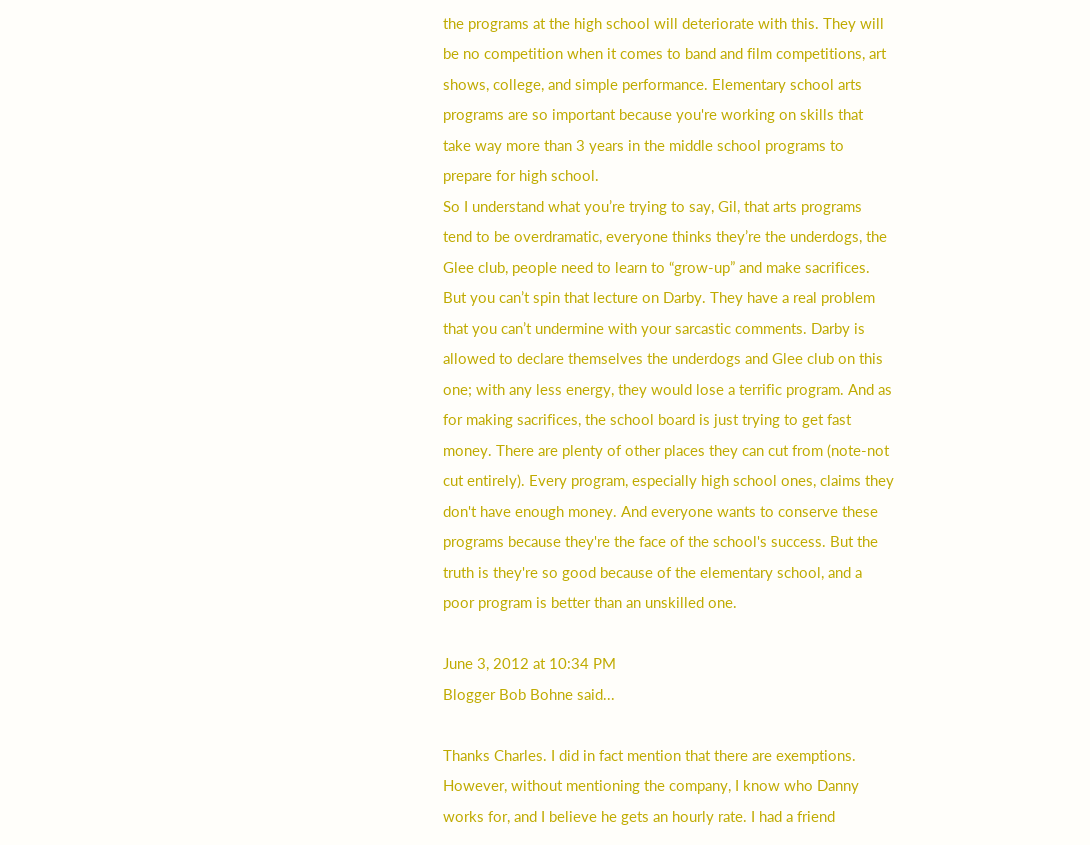the programs at the high school will deteriorate with this. They will be no competition when it comes to band and film competitions, art shows, college, and simple performance. Elementary school arts programs are so important because you're working on skills that take way more than 3 years in the middle school programs to prepare for high school.
So I understand what you’re trying to say, Gil, that arts programs tend to be overdramatic, everyone thinks they’re the underdogs, the Glee club, people need to learn to “grow-up” and make sacrifices. But you can’t spin that lecture on Darby. They have a real problem that you can’t undermine with your sarcastic comments. Darby is allowed to declare themselves the underdogs and Glee club on this one; with any less energy, they would lose a terrific program. And as for making sacrifices, the school board is just trying to get fast money. There are plenty of other places they can cut from (note-not cut entirely). Every program, especially high school ones, claims they don't have enough money. And everyone wants to conserve these programs because they're the face of the school's success. But the truth is they're so good because of the elementary school, and a poor program is better than an unskilled one.

June 3, 2012 at 10:34 PM
Blogger Bob Bohne said...

Thanks Charles. I did in fact mention that there are exemptions. However, without mentioning the company, I know who Danny works for, and I believe he gets an hourly rate. I had a friend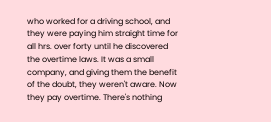who worked for a driving school, and they were paying him straight time for all hrs. over forty until he discovered the overtime laws. It was a small company, and giving them the benefit of the doubt, they weren't aware. Now they pay overtime. There's nothing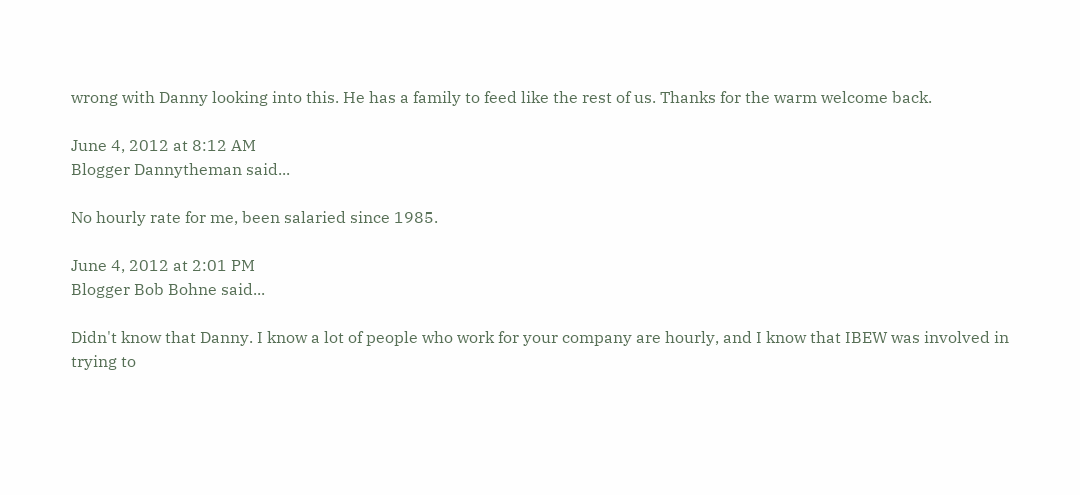wrong with Danny looking into this. He has a family to feed like the rest of us. Thanks for the warm welcome back.

June 4, 2012 at 8:12 AM
Blogger Dannytheman said...

No hourly rate for me, been salaried since 1985.

June 4, 2012 at 2:01 PM
Blogger Bob Bohne said...

Didn't know that Danny. I know a lot of people who work for your company are hourly, and I know that IBEW was involved in trying to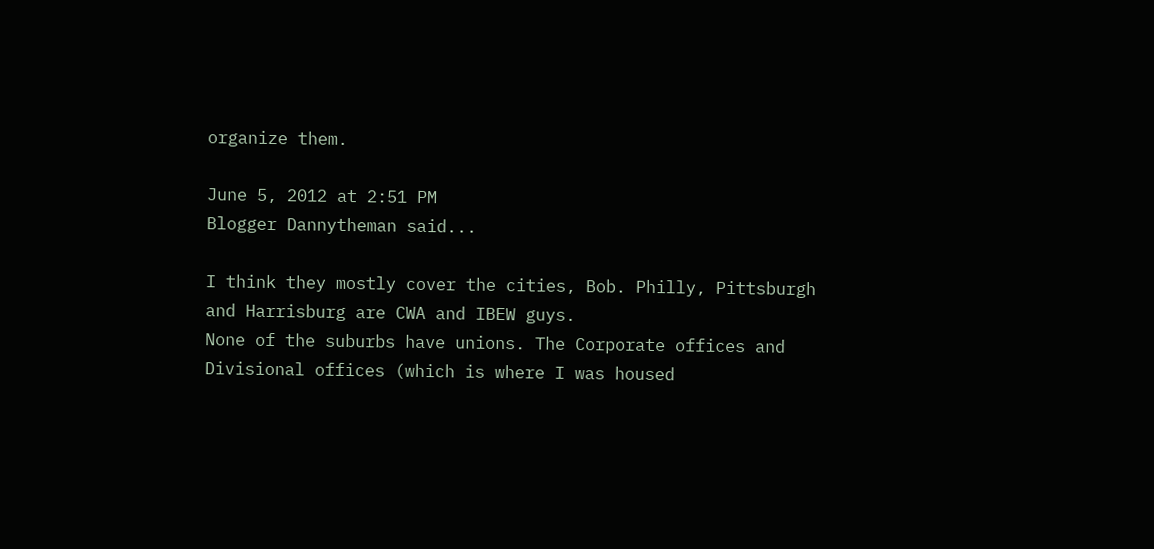organize them.

June 5, 2012 at 2:51 PM
Blogger Dannytheman said...

I think they mostly cover the cities, Bob. Philly, Pittsburgh and Harrisburg are CWA and IBEW guys.
None of the suburbs have unions. The Corporate offices and Divisional offices (which is where I was housed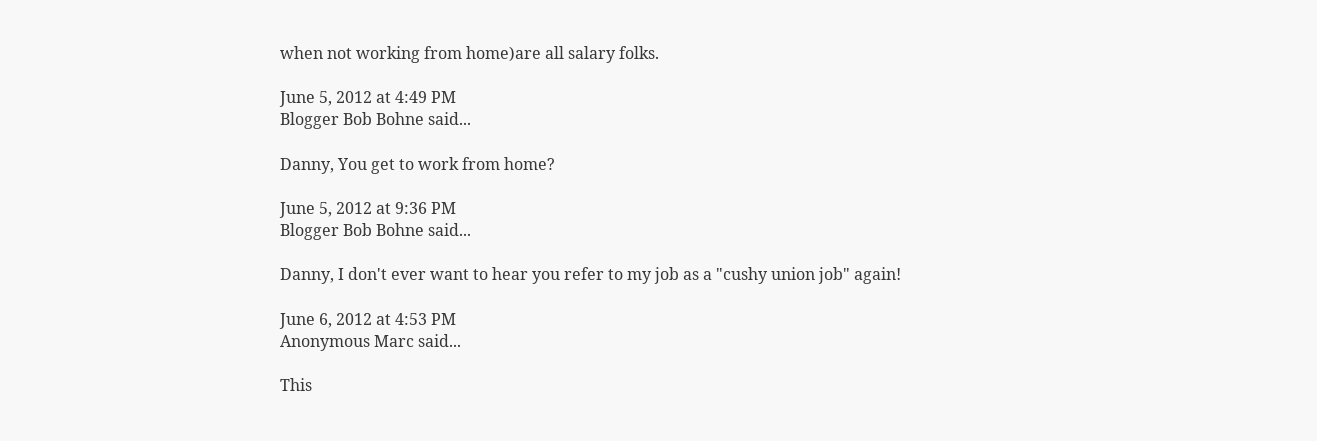when not working from home)are all salary folks.

June 5, 2012 at 4:49 PM
Blogger Bob Bohne said...

Danny, You get to work from home?

June 5, 2012 at 9:36 PM
Blogger Bob Bohne said...

Danny, I don't ever want to hear you refer to my job as a "cushy union job" again!

June 6, 2012 at 4:53 PM
Anonymous Marc said...

This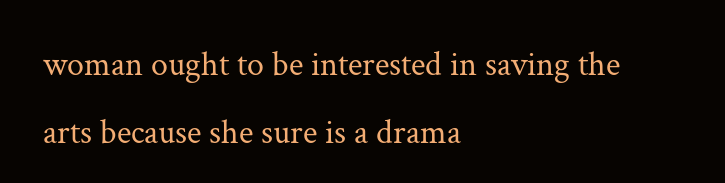woman ought to be interested in saving the arts because she sure is a drama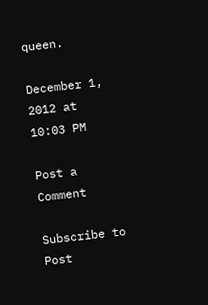queen.

December 1, 2012 at 10:03 PM

Post a Comment

Subscribe to Post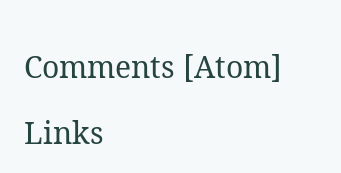Comments [Atom]

Links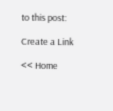to this post:

Create a Link

<< Home